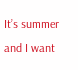It’s summer and I want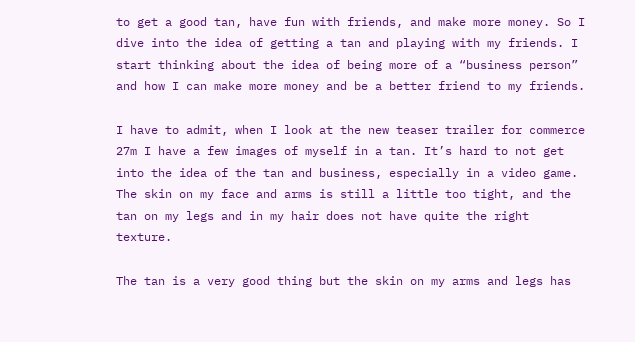to get a good tan, have fun with friends, and make more money. So I dive into the idea of getting a tan and playing with my friends. I start thinking about the idea of being more of a “business person” and how I can make more money and be a better friend to my friends.

I have to admit, when I look at the new teaser trailer for commerce 27m I have a few images of myself in a tan. It’s hard to not get into the idea of the tan and business, especially in a video game. The skin on my face and arms is still a little too tight, and the tan on my legs and in my hair does not have quite the right texture.

The tan is a very good thing but the skin on my arms and legs has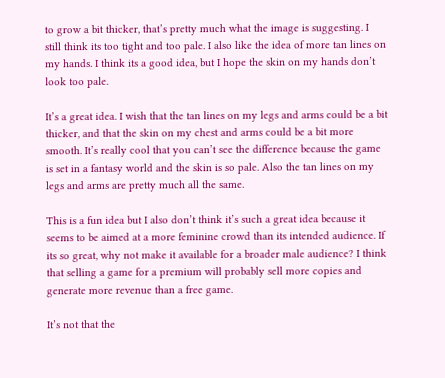to grow a bit thicker, that’s pretty much what the image is suggesting. I still think its too tight and too pale. I also like the idea of more tan lines on my hands. I think its a good idea, but I hope the skin on my hands don’t look too pale.

It’s a great idea. I wish that the tan lines on my legs and arms could be a bit thicker, and that the skin on my chest and arms could be a bit more smooth. It’s really cool that you can’t see the difference because the game is set in a fantasy world and the skin is so pale. Also the tan lines on my legs and arms are pretty much all the same.

This is a fun idea but I also don’t think it’s such a great idea because it seems to be aimed at a more feminine crowd than its intended audience. If its so great, why not make it available for a broader male audience? I think that selling a game for a premium will probably sell more copies and generate more revenue than a free game.

It’s not that the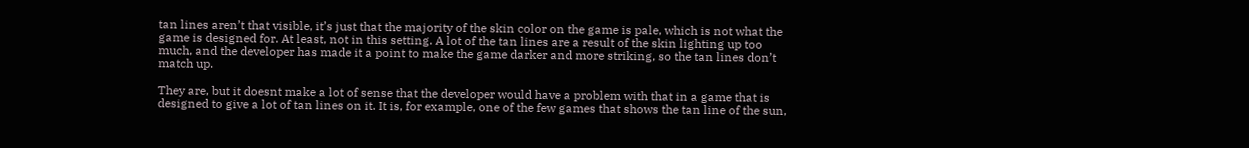tan lines aren’t that visible, it’s just that the majority of the skin color on the game is pale, which is not what the game is designed for. At least, not in this setting. A lot of the tan lines are a result of the skin lighting up too much, and the developer has made it a point to make the game darker and more striking, so the tan lines don’t match up.

They are, but it doesnt make a lot of sense that the developer would have a problem with that in a game that is designed to give a lot of tan lines on it. It is, for example, one of the few games that shows the tan line of the sun,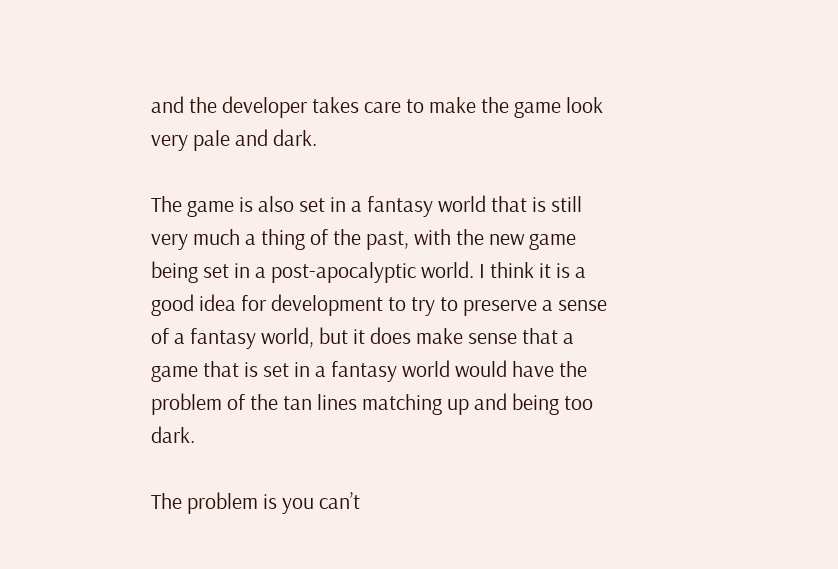and the developer takes care to make the game look very pale and dark.

The game is also set in a fantasy world that is still very much a thing of the past, with the new game being set in a post-apocalyptic world. I think it is a good idea for development to try to preserve a sense of a fantasy world, but it does make sense that a game that is set in a fantasy world would have the problem of the tan lines matching up and being too dark.

The problem is you can’t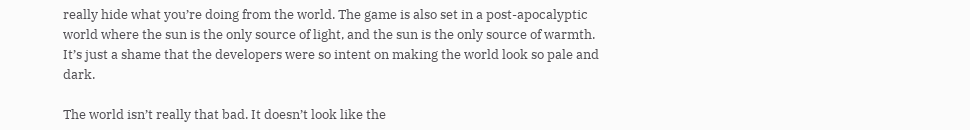really hide what you’re doing from the world. The game is also set in a post-apocalyptic world where the sun is the only source of light, and the sun is the only source of warmth. It’s just a shame that the developers were so intent on making the world look so pale and dark.

The world isn’t really that bad. It doesn’t look like the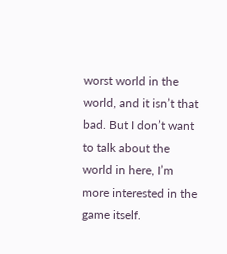worst world in the world, and it isn’t that bad. But I don’t want to talk about the world in here, I’m more interested in the game itself.